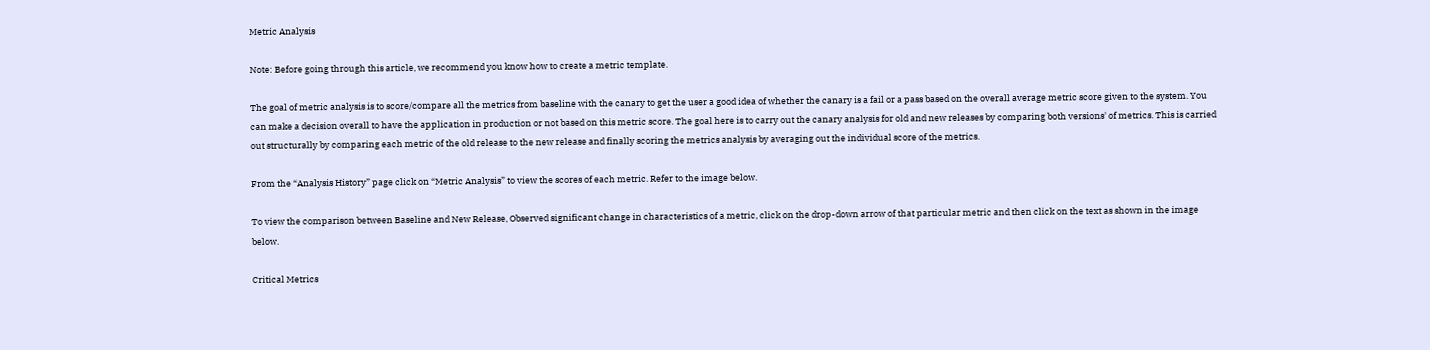Metric Analysis

Note: Before going through this article, we recommend you know how to create a metric template.

The goal of metric analysis is to score/compare all the metrics from baseline with the canary to get the user a good idea of whether the canary is a fail or a pass based on the overall average metric score given to the system. You can make a decision overall to have the application in production or not based on this metric score. The goal here is to carry out the canary analysis for old and new releases by comparing both versions' of metrics. This is carried out structurally by comparing each metric of the old release to the new release and finally scoring the metrics analysis by averaging out the individual score of the metrics.

From the “Analysis History” page click on “Metric Analysis” to view the scores of each metric. Refer to the image below.

To view the comparison between Baseline and New Release, Observed significant change in characteristics of a metric, click on the drop-down arrow of that particular metric and then click on the text as shown in the image below.

Critical Metrics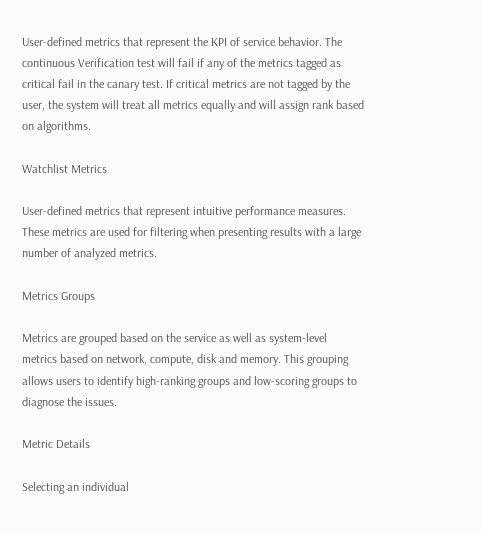User-defined metrics that represent the KPI of service behavior. The continuous Verification test will fail if any of the metrics tagged as critical fail in the canary test. If critical metrics are not tagged by the user, the system will treat all metrics equally and will assign rank based on algorithms.

Watchlist Metrics

User-defined metrics that represent intuitive performance measures. These metrics are used for filtering when presenting results with a large number of analyzed metrics.

Metrics Groups

Metrics are grouped based on the service as well as system-level metrics based on network, compute, disk and memory. This grouping allows users to identify high-ranking groups and low-scoring groups to diagnose the issues.

Metric Details

Selecting an individual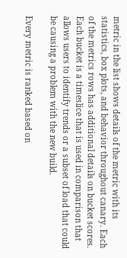metric in the list shows details of the metric with its statistics, box plots, and behavior throughout canary. Each of the metrics rows has additional details on bucket scores. Each bucket is a timeslice that is used in comparison that allows users to identify trends or a subset of load that could be causing a problem with the new build.

Every metric is ranked based on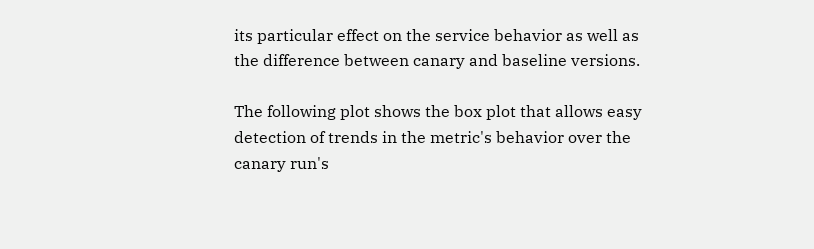its particular effect on the service behavior as well as the difference between canary and baseline versions.

The following plot shows the box plot that allows easy detection of trends in the metric's behavior over the canary run's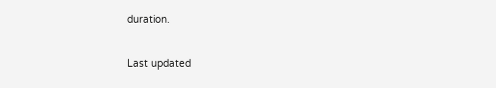duration.

Last updated